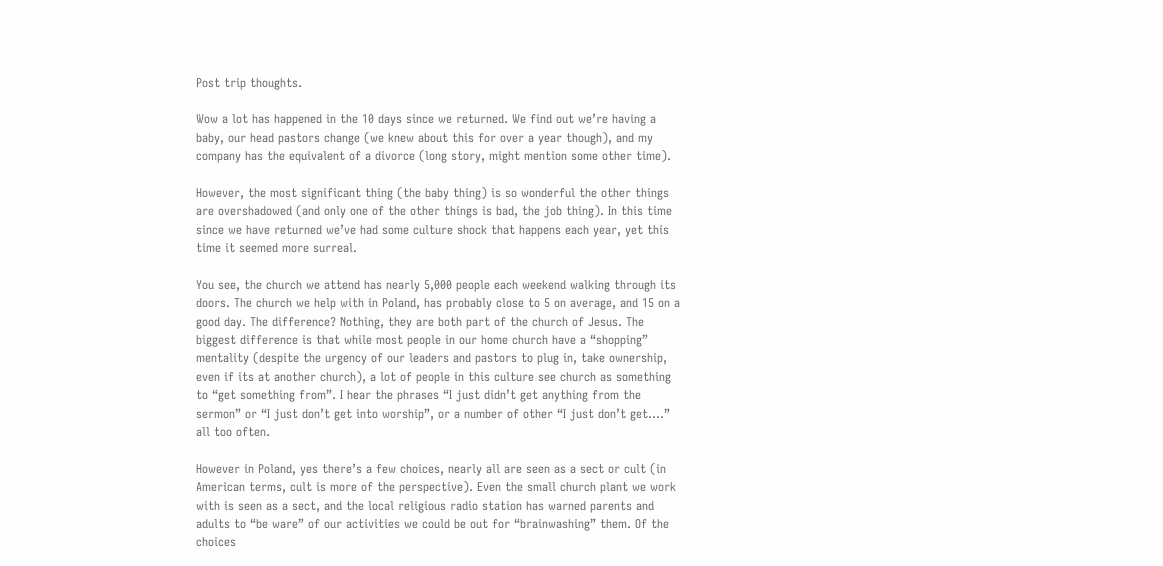Post trip thoughts.

Wow a lot has happened in the 10 days since we returned. We find out we’re having a baby, our head pastors change (we knew about this for over a year though), and my company has the equivalent of a divorce (long story, might mention some other time).

However, the most significant thing (the baby thing) is so wonderful the other things are overshadowed (and only one of the other things is bad, the job thing). In this time since we have returned we’ve had some culture shock that happens each year, yet this time it seemed more surreal.

You see, the church we attend has nearly 5,000 people each weekend walking through its doors. The church we help with in Poland, has probably close to 5 on average, and 15 on a good day. The difference? Nothing, they are both part of the church of Jesus. The biggest difference is that while most people in our home church have a “shopping” mentality (despite the urgency of our leaders and pastors to plug in, take ownership, even if its at another church), a lot of people in this culture see church as something to “get something from”. I hear the phrases “I just didn’t get anything from the sermon” or “I just don’t get into worship”, or a number of other “I just don’t get….” all too often.

However in Poland, yes there’s a few choices, nearly all are seen as a sect or cult (in American terms, cult is more of the perspective). Even the small church plant we work with is seen as a sect, and the local religious radio station has warned parents and adults to “be ware” of our activities we could be out for “brainwashing” them. Of the choices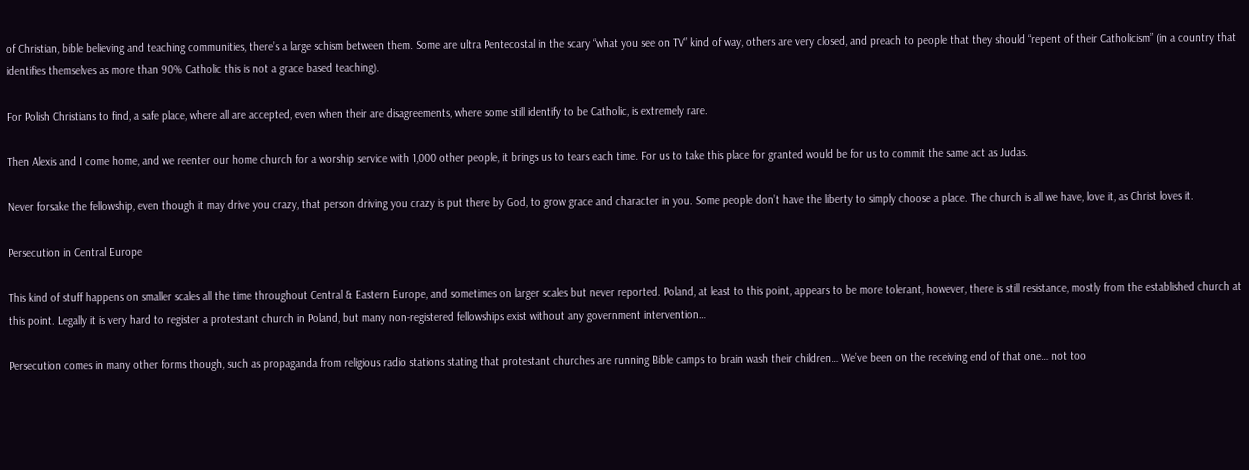of Christian, bible believing and teaching communities, there’s a large schism between them. Some are ultra Pentecostal in the scary “what you see on TV” kind of way, others are very closed, and preach to people that they should “repent of their Catholicism” (in a country that identifies themselves as more than 90% Catholic this is not a grace based teaching).

For Polish Christians to find, a safe place, where all are accepted, even when their are disagreements, where some still identify to be Catholic, is extremely rare.

Then Alexis and I come home, and we reenter our home church for a worship service with 1,000 other people, it brings us to tears each time. For us to take this place for granted would be for us to commit the same act as Judas.

Never forsake the fellowship, even though it may drive you crazy, that person driving you crazy is put there by God, to grow grace and character in you. Some people don’t have the liberty to simply choose a place. The church is all we have, love it, as Christ loves it.

Persecution in Central Europe

This kind of stuff happens on smaller scales all the time throughout Central & Eastern Europe, and sometimes on larger scales but never reported. Poland, at least to this point, appears to be more tolerant, however, there is still resistance, mostly from the established church at this point. Legally it is very hard to register a protestant church in Poland, but many non-registered fellowships exist without any government intervention…

Persecution comes in many other forms though, such as propaganda from religious radio stations stating that protestant churches are running Bible camps to brain wash their children… We’ve been on the receiving end of that one… not too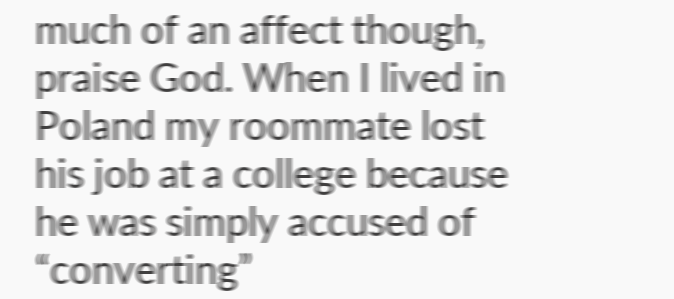much of an affect though, praise God. When I lived in Poland my roommate lost his job at a college because he was simply accused of “converting”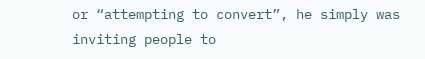or “attempting to convert”, he simply was inviting people to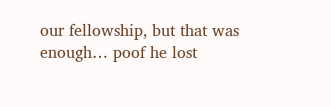our fellowship, but that was enough… poof he lost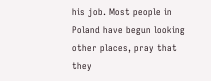his job. Most people in Poland have begun looking other places, pray that they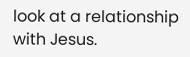look at a relationship with Jesus.